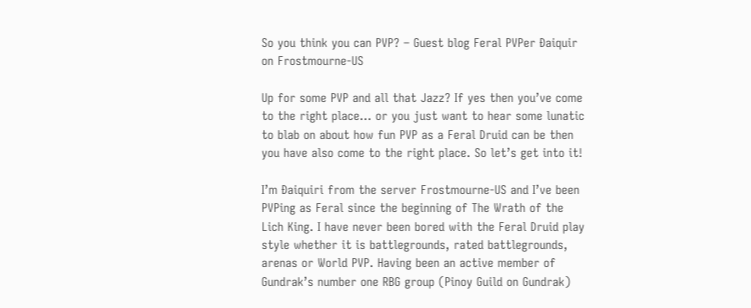So you think you can PVP? – Guest blog Feral PVPer Ðaiquir on Frostmourne-US

Up for some PVP and all that Jazz? If yes then you’ve come to the right place… or you just want to hear some lunatic to blab on about how fun PVP as a Feral Druid can be then you have also come to the right place. So let’s get into it!

I’m Ðaiquiri from the server Frostmourne-US and I’ve been PVPing as Feral since the beginning of The Wrath of the Lich King. I have never been bored with the Feral Druid play style whether it is battlegrounds, rated battlegrounds, arenas or World PVP. Having been an active member of Gundrak’s number one RBG group (Pinoy Guild on Gundrak)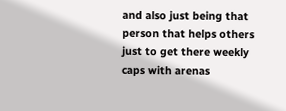and also just being that person that helps others just to get there weekly caps with arenas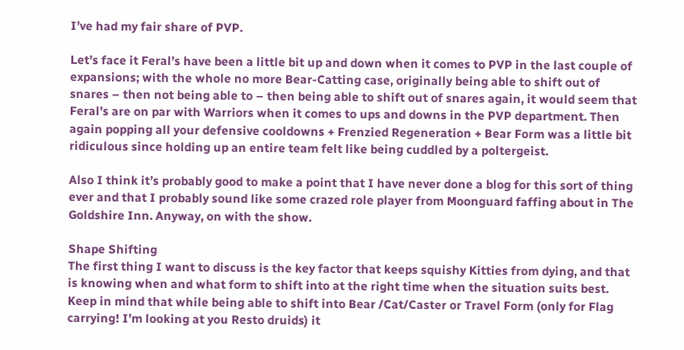I’ve had my fair share of PVP.

Let’s face it Feral’s have been a little bit up and down when it comes to PVP in the last couple of expansions; with the whole no more Bear-Catting case, originally being able to shift out of snares – then not being able to – then being able to shift out of snares again, it would seem that Feral’s are on par with Warriors when it comes to ups and downs in the PVP department. Then again popping all your defensive cooldowns + Frenzied Regeneration + Bear Form was a little bit ridiculous since holding up an entire team felt like being cuddled by a poltergeist.

Also I think it’s probably good to make a point that I have never done a blog for this sort of thing ever and that I probably sound like some crazed role player from Moonguard faffing about in The Goldshire Inn. Anyway, on with the show.

Shape Shifting
The first thing I want to discuss is the key factor that keeps squishy Kitties from dying, and that is knowing when and what form to shift into at the right time when the situation suits best. Keep in mind that while being able to shift into Bear /Cat/Caster or Travel Form (only for Flag carrying! I’m looking at you Resto druids) it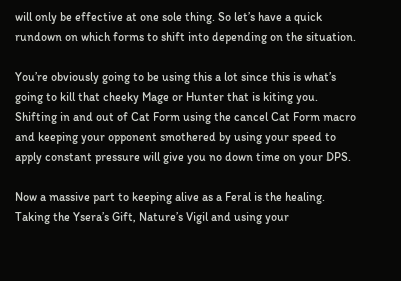will only be effective at one sole thing. So let’s have a quick rundown on which forms to shift into depending on the situation.

You’re obviously going to be using this a lot since this is what’s going to kill that cheeky Mage or Hunter that is kiting you. Shifting in and out of Cat Form using the cancel Cat Form macro and keeping your opponent smothered by using your speed to apply constant pressure will give you no down time on your DPS.

Now a massive part to keeping alive as a Feral is the healing. Taking the Ysera’s Gift, Nature’s Vigil and using your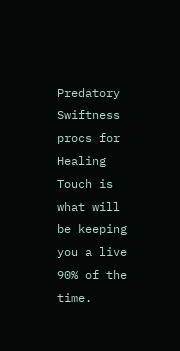Predatory Swiftness procs for Healing Touch is what will be keeping you a live 90% of the time.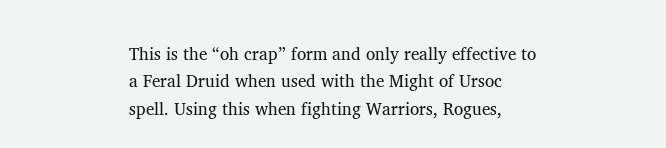This is the “oh crap” form and only really effective to a Feral Druid when used with the Might of Ursoc spell. Using this when fighting Warriors, Rogues,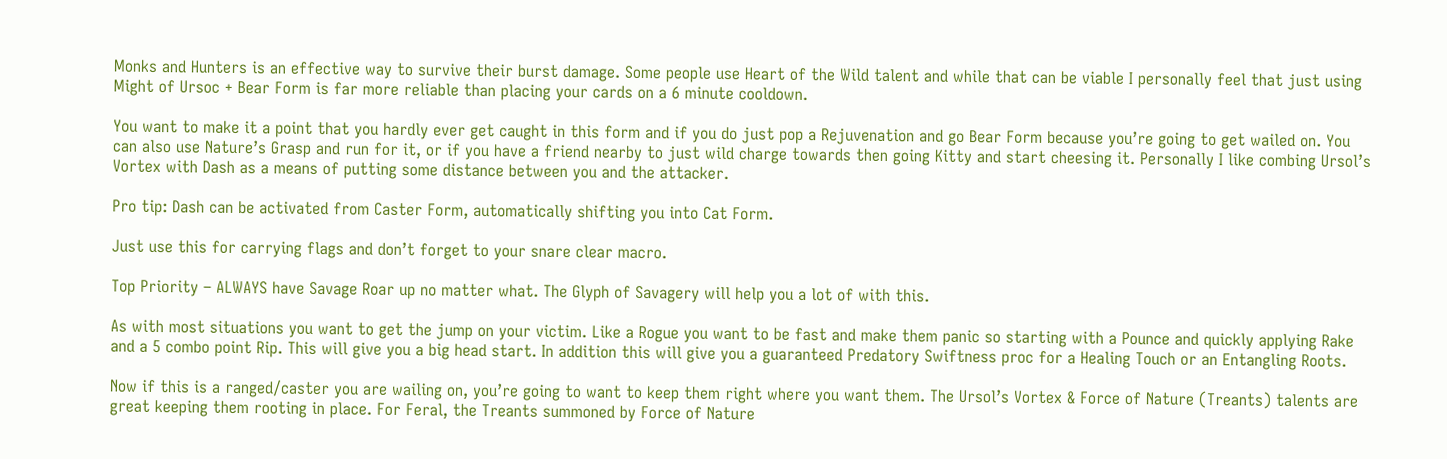Monks and Hunters is an effective way to survive their burst damage. Some people use Heart of the Wild talent and while that can be viable I personally feel that just using Might of Ursoc + Bear Form is far more reliable than placing your cards on a 6 minute cooldown.

You want to make it a point that you hardly ever get caught in this form and if you do just pop a Rejuvenation and go Bear Form because you’re going to get wailed on. You can also use Nature’s Grasp and run for it, or if you have a friend nearby to just wild charge towards then going Kitty and start cheesing it. Personally I like combing Ursol’s Vortex with Dash as a means of putting some distance between you and the attacker.

Pro tip: Dash can be activated from Caster Form, automatically shifting you into Cat Form.

Just use this for carrying flags and don’t forget to your snare clear macro.

Top Priority – ALWAYS have Savage Roar up no matter what. The Glyph of Savagery will help you a lot of with this.

As with most situations you want to get the jump on your victim. Like a Rogue you want to be fast and make them panic so starting with a Pounce and quickly applying Rake and a 5 combo point Rip. This will give you a big head start. In addition this will give you a guaranteed Predatory Swiftness proc for a Healing Touch or an Entangling Roots.

Now if this is a ranged/caster you are wailing on, you’re going to want to keep them right where you want them. The Ursol’s Vortex & Force of Nature (Treants) talents are great keeping them rooting in place. For Feral, the Treants summoned by Force of Nature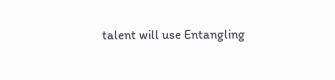talent will use Entangling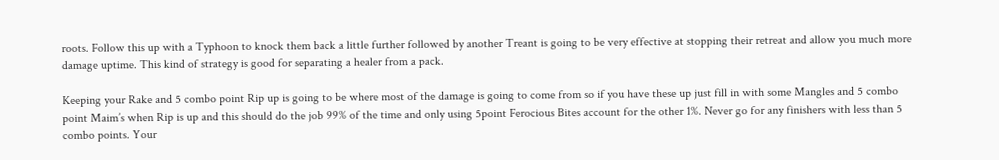roots. Follow this up with a Typhoon to knock them back a little further followed by another Treant is going to be very effective at stopping their retreat and allow you much more damage uptime. This kind of strategy is good for separating a healer from a pack.

Keeping your Rake and 5 combo point Rip up is going to be where most of the damage is going to come from so if you have these up just fill in with some Mangles and 5 combo point Maim’s when Rip is up and this should do the job 99% of the time and only using 5point Ferocious Bites account for the other 1%. Never go for any finishers with less than 5 combo points. Your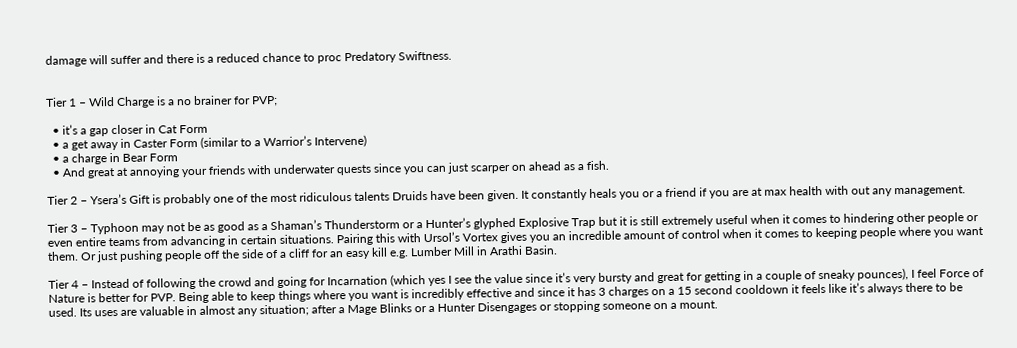damage will suffer and there is a reduced chance to proc Predatory Swiftness.


Tier 1 – Wild Charge is a no brainer for PVP;

  • it’s a gap closer in Cat Form
  • a get away in Caster Form (similar to a Warrior’s Intervene)
  • a charge in Bear Form
  • And great at annoying your friends with underwater quests since you can just scarper on ahead as a fish.

Tier 2 – Ysera’s Gift is probably one of the most ridiculous talents Druids have been given. It constantly heals you or a friend if you are at max health with out any management.

Tier 3 – Typhoon may not be as good as a Shaman’s Thunderstorm or a Hunter’s glyphed Explosive Trap but it is still extremely useful when it comes to hindering other people or even entire teams from advancing in certain situations. Pairing this with Ursol’s Vortex gives you an incredible amount of control when it comes to keeping people where you want them. Or just pushing people off the side of a cliff for an easy kill e.g. Lumber Mill in Arathi Basin.

Tier 4 – Instead of following the crowd and going for Incarnation (which yes I see the value since it’s very bursty and great for getting in a couple of sneaky pounces), I feel Force of Nature is better for PVP. Being able to keep things where you want is incredibly effective and since it has 3 charges on a 15 second cooldown it feels like it’s always there to be used. Its uses are valuable in almost any situation; after a Mage Blinks or a Hunter Disengages or stopping someone on a mount.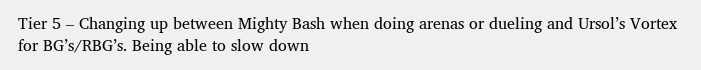Tier 5 – Changing up between Mighty Bash when doing arenas or dueling and Ursol’s Vortex for BG’s/RBG’s. Being able to slow down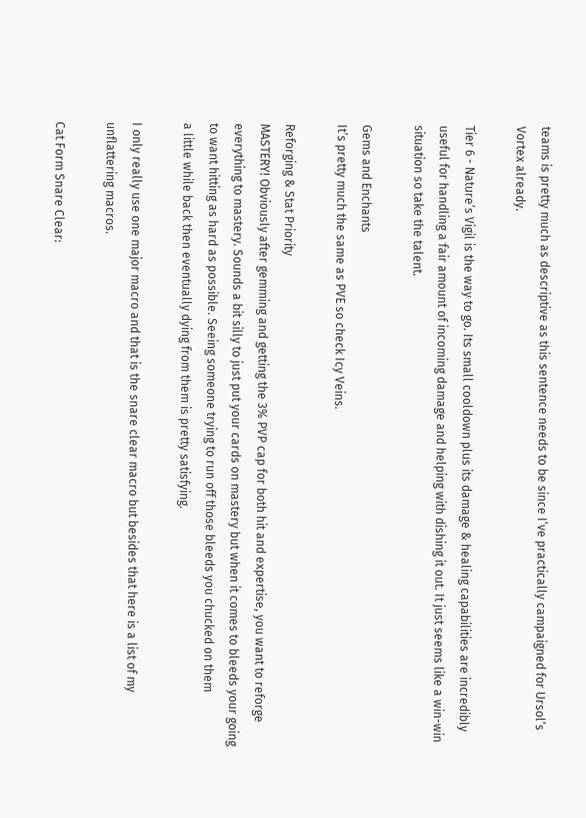teams is pretty much as descriptive as this sentence needs to be since I’ve practically campaigned for Ursol’s Vortex already.

Tier 6 - Nature’s Vigil is the way to go. Its small cooldown plus its damage & healing capabilities are incredibly useful for handling a fair amount of incoming damage and helping with dishing it out. It just seems like a win-win situation so take the talent.

Gems and Enchants
It’s pretty much the same as PVE so check Icy Veins.

Reforging & Stat Priority
MASTERY! Obviously after gemming and getting the 3% PVP cap for both hit and expertise, you want to reforge everything to mastery. Sounds a bit silly to just put your cards on mastery but when it comes to bleeds your going to want hitting as hard as possible. Seeing someone trying to run off those bleeds you chucked on them
a little while back then eventually dying from them is pretty satisfying.

I only really use one major macro and that is the snare clear macro but besides that here is a list of my unflattering macros.

Cat Form Snare Clear: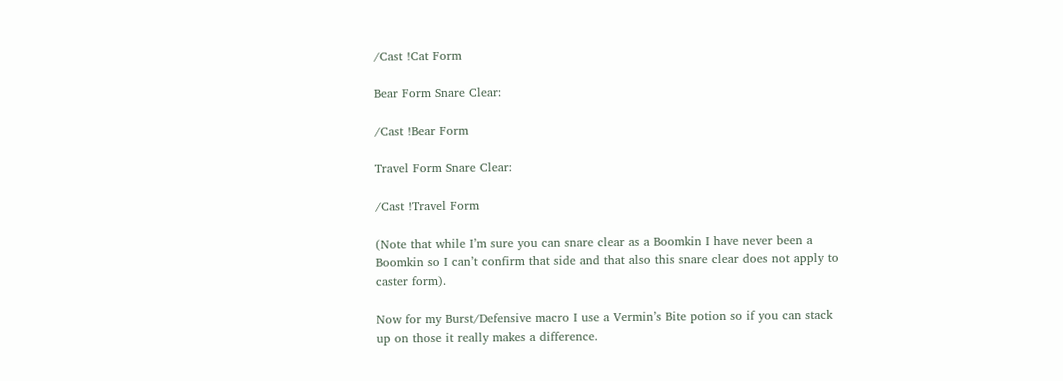/Cast !Cat Form

Bear Form Snare Clear:

/Cast !Bear Form

Travel Form Snare Clear:

/Cast !Travel Form

(Note that while I’m sure you can snare clear as a Boomkin I have never been a Boomkin so I can’t confirm that side and that also this snare clear does not apply to caster form).

Now for my Burst/Defensive macro I use a Vermin’s Bite potion so if you can stack up on those it really makes a difference.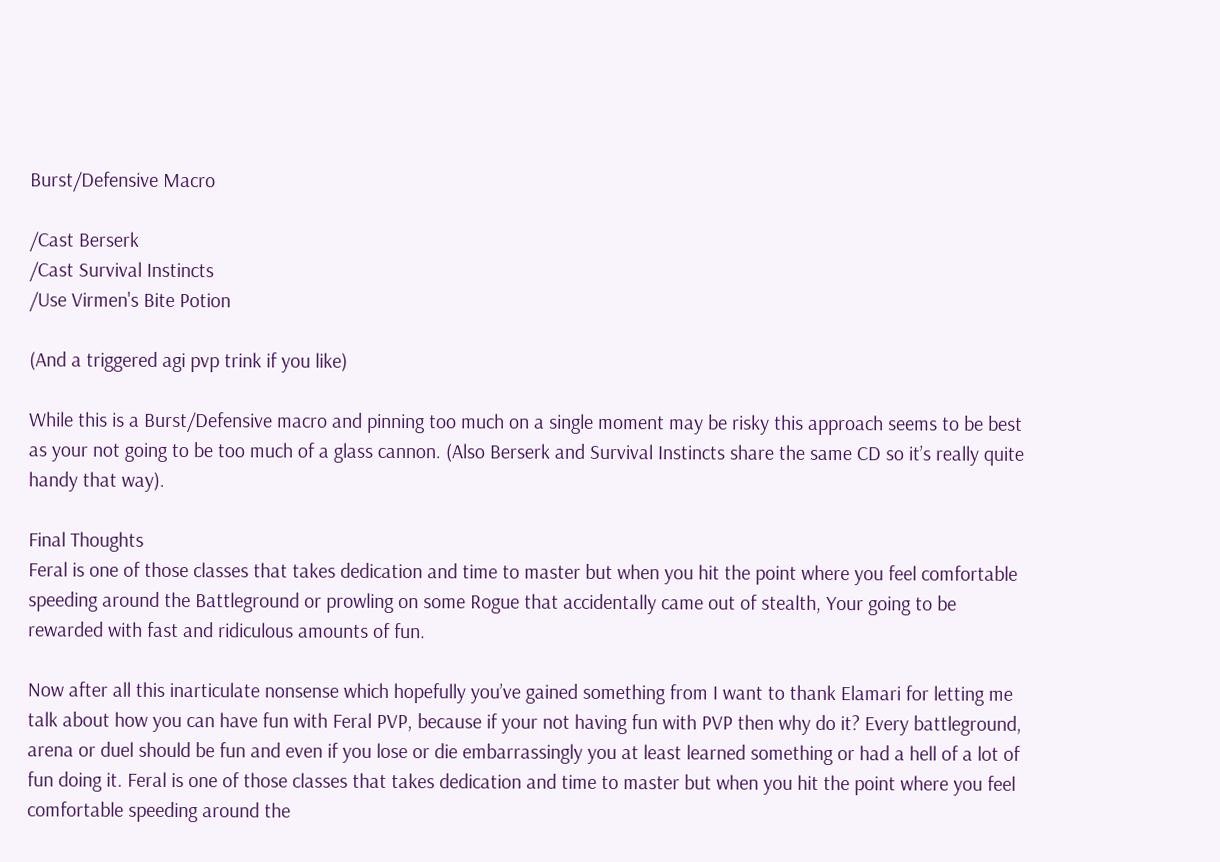Burst/Defensive Macro

/Cast Berserk
/Cast Survival Instincts
/Use Virmen's Bite Potion

(And a triggered agi pvp trink if you like)

While this is a Burst/Defensive macro and pinning too much on a single moment may be risky this approach seems to be best as your not going to be too much of a glass cannon. (Also Berserk and Survival Instincts share the same CD so it’s really quite handy that way).

Final Thoughts
Feral is one of those classes that takes dedication and time to master but when you hit the point where you feel comfortable speeding around the Battleground or prowling on some Rogue that accidentally came out of stealth, Your going to be rewarded with fast and ridiculous amounts of fun.

Now after all this inarticulate nonsense which hopefully you’ve gained something from I want to thank Elamari for letting me talk about how you can have fun with Feral PVP, because if your not having fun with PVP then why do it? Every battleground, arena or duel should be fun and even if you lose or die embarrassingly you at least learned something or had a hell of a lot of fun doing it. Feral is one of those classes that takes dedication and time to master but when you hit the point where you feel comfortable speeding around the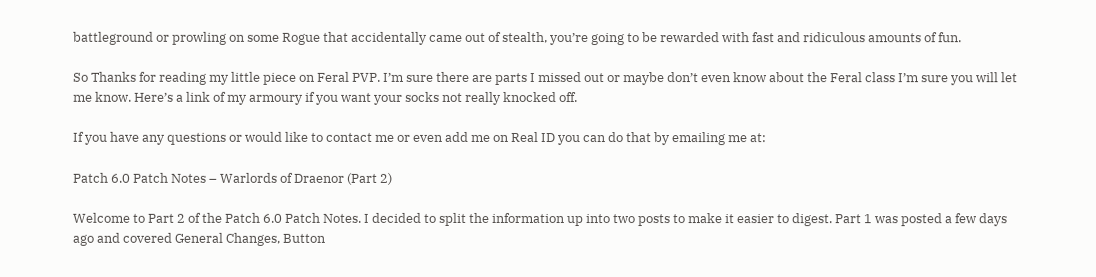battleground or prowling on some Rogue that accidentally came out of stealth, you’re going to be rewarded with fast and ridiculous amounts of fun.

So Thanks for reading my little piece on Feral PVP. I’m sure there are parts I missed out or maybe don’t even know about the Feral class I’m sure you will let me know. Here’s a link of my armoury if you want your socks not really knocked off.

If you have any questions or would like to contact me or even add me on Real ID you can do that by emailing me at:

Patch 6.0 Patch Notes – Warlords of Draenor (Part 2)

Welcome to Part 2 of the Patch 6.0 Patch Notes. I decided to split the information up into two posts to make it easier to digest. Part 1 was posted a few days ago and covered General Changes, Button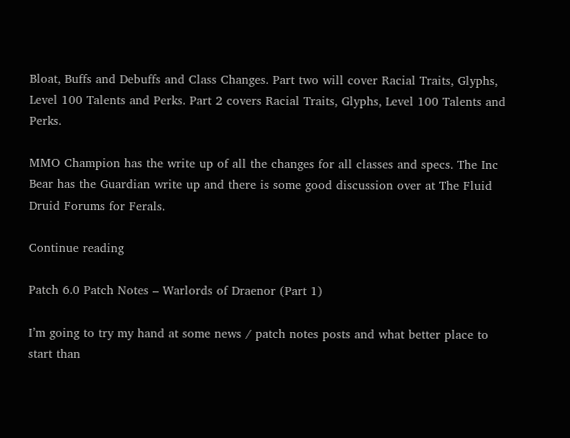Bloat, Buffs and Debuffs and Class Changes. Part two will cover Racial Traits, Glyphs, Level 100 Talents and Perks. Part 2 covers Racial Traits, Glyphs, Level 100 Talents and Perks.

MMO Champion has the write up of all the changes for all classes and specs. The Inc Bear has the Guardian write up and there is some good discussion over at The Fluid Druid Forums for Ferals.

Continue reading

Patch 6.0 Patch Notes – Warlords of Draenor (Part 1)

I’m going to try my hand at some news / patch notes posts and what better place to start than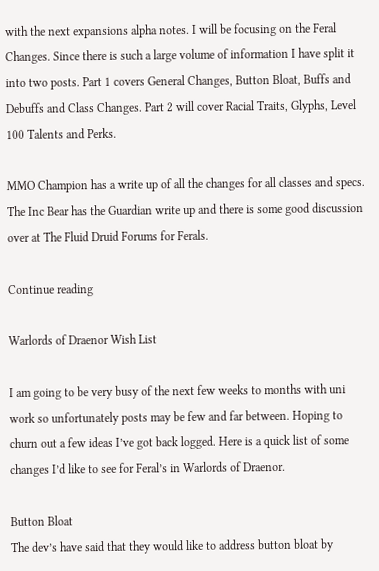with the next expansions alpha notes. I will be focusing on the Feral Changes. Since there is such a large volume of information I have split it into two posts. Part 1 covers General Changes, Button Bloat, Buffs and Debuffs and Class Changes. Part 2 will cover Racial Traits, Glyphs, Level 100 Talents and Perks.

MMO Champion has a write up of all the changes for all classes and specs. The Inc Bear has the Guardian write up and there is some good discussion over at The Fluid Druid Forums for Ferals.

Continue reading

Warlords of Draenor Wish List

I am going to be very busy of the next few weeks to months with uni work so unfortunately posts may be few and far between. Hoping to churn out a few ideas I’ve got back logged. Here is a quick list of some changes I’d like to see for Feral’s in Warlords of Draenor.

Button Bloat
The dev’s have said that they would like to address button bloat by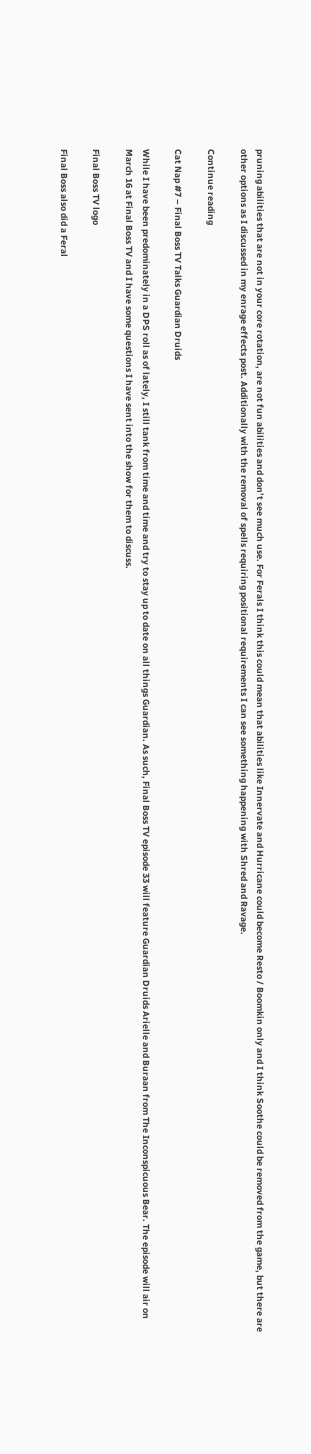pruning abilities that are not in your core rotation, are not fun abilities and don’t see much use. For Ferals I think this could mean that abilities like Innervate and Hurricane could become Resto / Boomkin only and I think Soothe could be removed from the game, but there are other options as I discussed in my enrage effects post. Additionally with the removal of spells requiring positional requirements I can see something happening with Shred and Ravage.

Continue reading

Cat Nap #7 – Final Boss TV Talks Guardian Druids

While I have been predominately in a DPS roll as of lately, I still tank from time and time and try to stay up to date on all things Guardian. As such, Final Boss TV episode 33 will feature Guardian Druids Arielle and Buraan from The Inconspicuous Bear. The episode will air on March 16 at Final Boss TV and I have some questions I have sent into the show for them to discuss.

Final Boss TV logo

Final Boss also did a Feral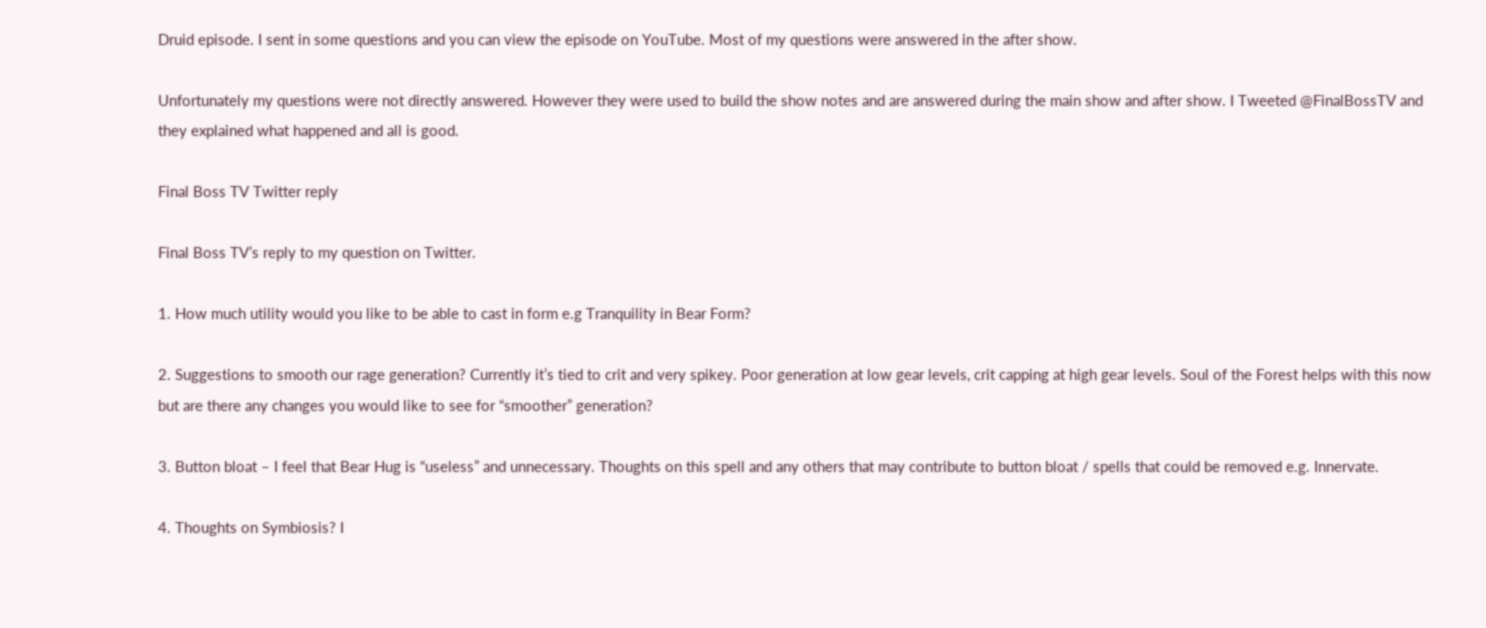Druid episode. I sent in some questions and you can view the episode on YouTube. Most of my questions were answered in the after show.

Unfortunately my questions were not directly answered. However they were used to build the show notes and are answered during the main show and after show. I Tweeted @FinalBossTV and they explained what happened and all is good.

Final Boss TV Twitter reply

Final Boss TV’s reply to my question on Twitter.

1. How much utility would you like to be able to cast in form e.g Tranquility in Bear Form?

2. Suggestions to smooth our rage generation? Currently it’s tied to crit and very spikey. Poor generation at low gear levels, crit capping at high gear levels. Soul of the Forest helps with this now but are there any changes you would like to see for “smoother” generation?

3. Button bloat – I feel that Bear Hug is “useless” and unnecessary. Thoughts on this spell and any others that may contribute to button bloat / spells that could be removed e.g. Innervate.

4. Thoughts on Symbiosis? I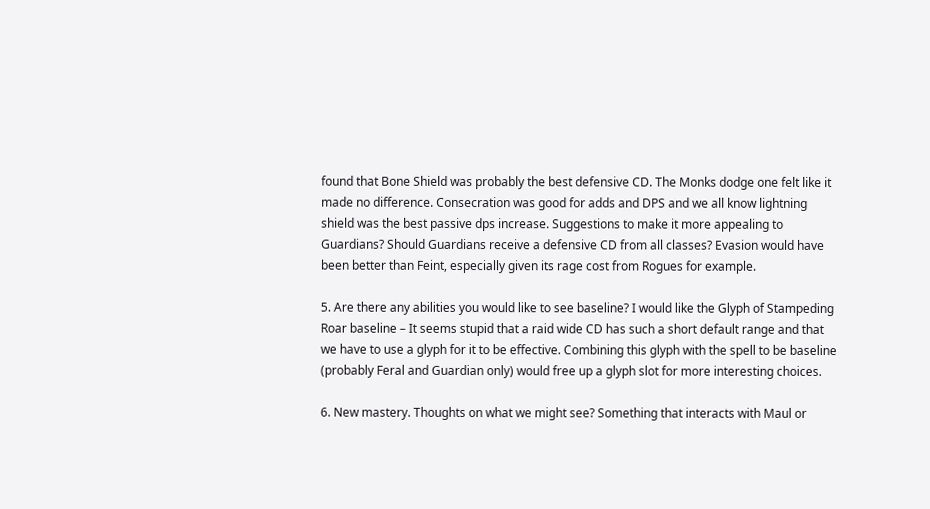found that Bone Shield was probably the best defensive CD. The Monks dodge one felt like it made no difference. Consecration was good for adds and DPS and we all know lightning shield was the best passive dps increase. Suggestions to make it more appealing to Guardians? Should Guardians receive a defensive CD from all classes? Evasion would have been better than Feint, especially given its rage cost from Rogues for example.

5. Are there any abilities you would like to see baseline? I would like the Glyph of Stampeding Roar baseline – It seems stupid that a raid wide CD has such a short default range and that we have to use a glyph for it to be effective. Combining this glyph with the spell to be baseline (probably Feral and Guardian only) would free up a glyph slot for more interesting choices.

6. New mastery. Thoughts on what we might see? Something that interacts with Maul or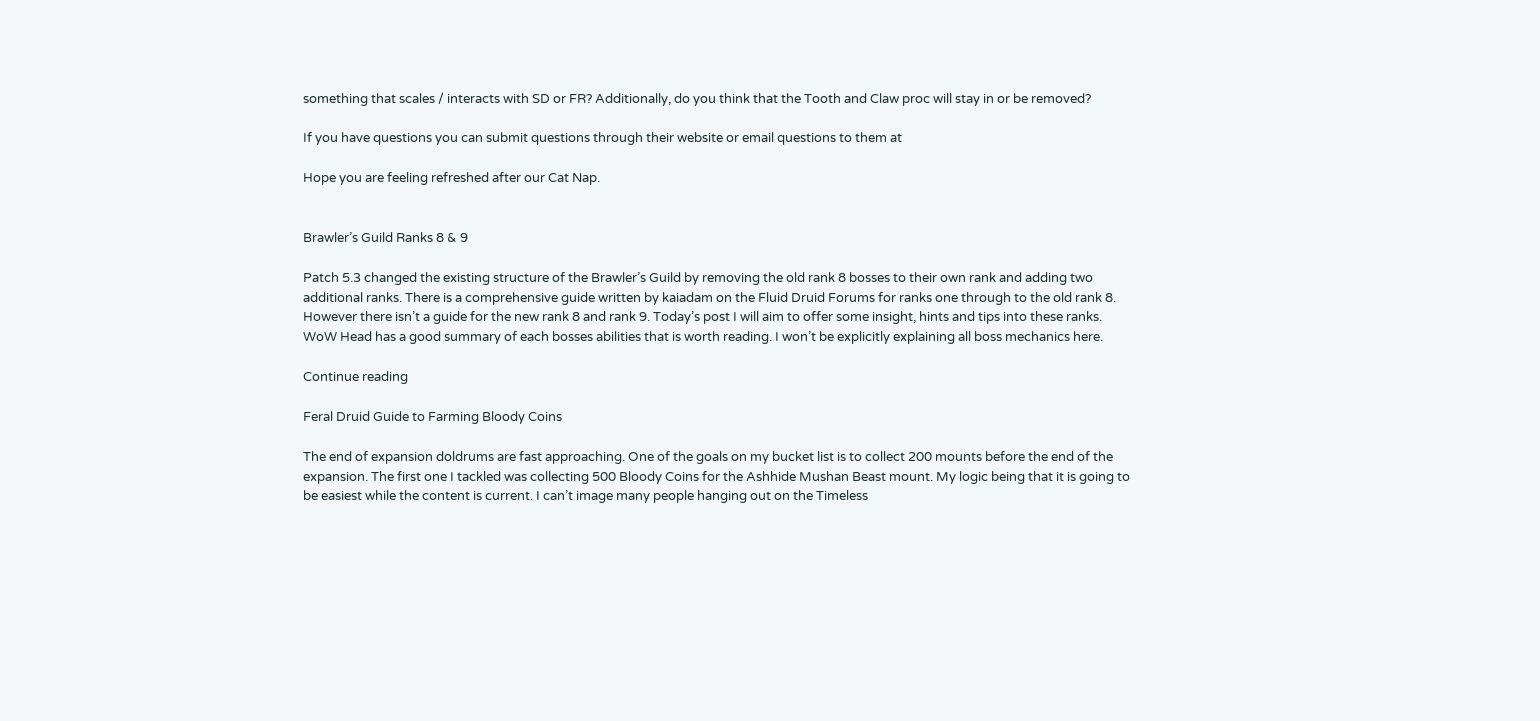something that scales / interacts with SD or FR? Additionally, do you think that the Tooth and Claw proc will stay in or be removed?

If you have questions you can submit questions through their website or email questions to them at

Hope you are feeling refreshed after our Cat Nap.


Brawler’s Guild Ranks 8 & 9

Patch 5.3 changed the existing structure of the Brawler’s Guild by removing the old rank 8 bosses to their own rank and adding two additional ranks. There is a comprehensive guide written by kaiadam on the Fluid Druid Forums for ranks one through to the old rank 8. However there isn’t a guide for the new rank 8 and rank 9. Today’s post I will aim to offer some insight, hints and tips into these ranks. WoW Head has a good summary of each bosses abilities that is worth reading. I won’t be explicitly explaining all boss mechanics here.

Continue reading

Feral Druid Guide to Farming Bloody Coins

The end of expansion doldrums are fast approaching. One of the goals on my bucket list is to collect 200 mounts before the end of the expansion. The first one I tackled was collecting 500 Bloody Coins for the Ashhide Mushan Beast mount. My logic being that it is going to be easiest while the content is current. I can’t image many people hanging out on the Timeless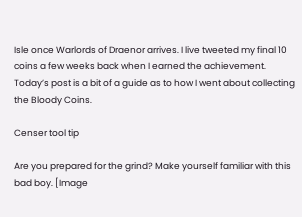Isle once Warlords of Draenor arrives. I live tweeted my final 10 coins a few weeks back when I earned the achievement. Today’s post is a bit of a guide as to how I went about collecting the Bloody Coins.

Censer tool tip

Are you prepared for the grind? Make yourself familiar with this bad boy. [Image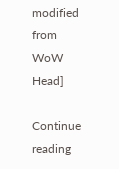modified from WoW Head]

Continue reading